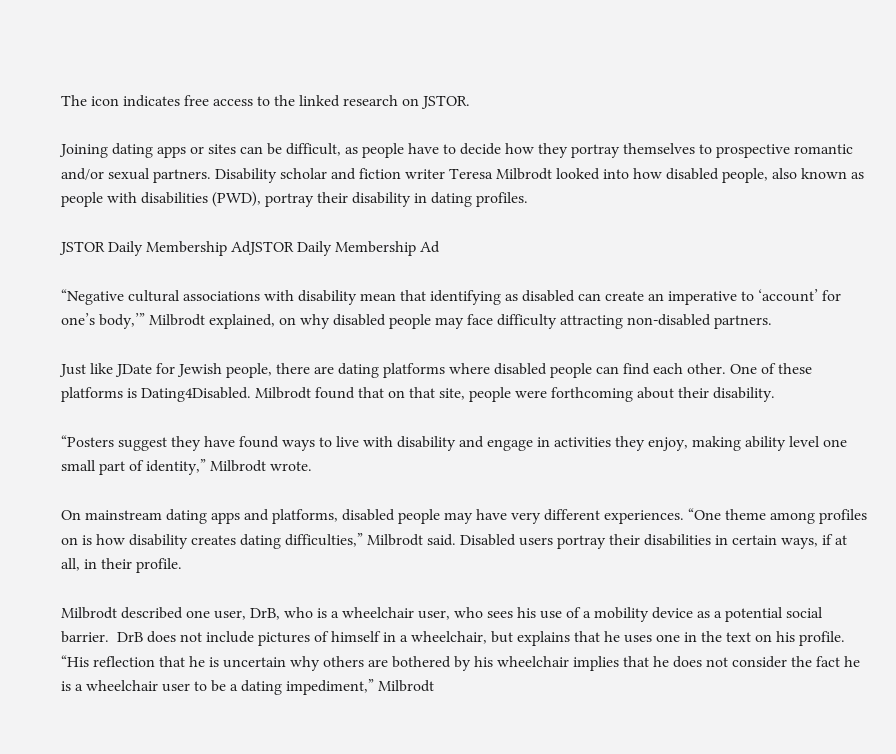The icon indicates free access to the linked research on JSTOR.

Joining dating apps or sites can be difficult, as people have to decide how they portray themselves to prospective romantic and/or sexual partners. Disability scholar and fiction writer Teresa Milbrodt looked into how disabled people, also known as people with disabilities (PWD), portray their disability in dating profiles.

JSTOR Daily Membership AdJSTOR Daily Membership Ad

“Negative cultural associations with disability mean that identifying as disabled can create an imperative to ‘account’ for one’s body,’” Milbrodt explained, on why disabled people may face difficulty attracting non-disabled partners.

Just like JDate for Jewish people, there are dating platforms where disabled people can find each other. One of these platforms is Dating4Disabled. Milbrodt found that on that site, people were forthcoming about their disability.

“Posters suggest they have found ways to live with disability and engage in activities they enjoy, making ability level one small part of identity,” Milbrodt wrote.

On mainstream dating apps and platforms, disabled people may have very different experiences. “One theme among profiles on is how disability creates dating difficulties,” Milbrodt said. Disabled users portray their disabilities in certain ways, if at all, in their profile.

Milbrodt described one user, DrB, who is a wheelchair user, who sees his use of a mobility device as a potential social barrier.  DrB does not include pictures of himself in a wheelchair, but explains that he uses one in the text on his profile. “His reflection that he is uncertain why others are bothered by his wheelchair implies that he does not consider the fact he is a wheelchair user to be a dating impediment,” Milbrodt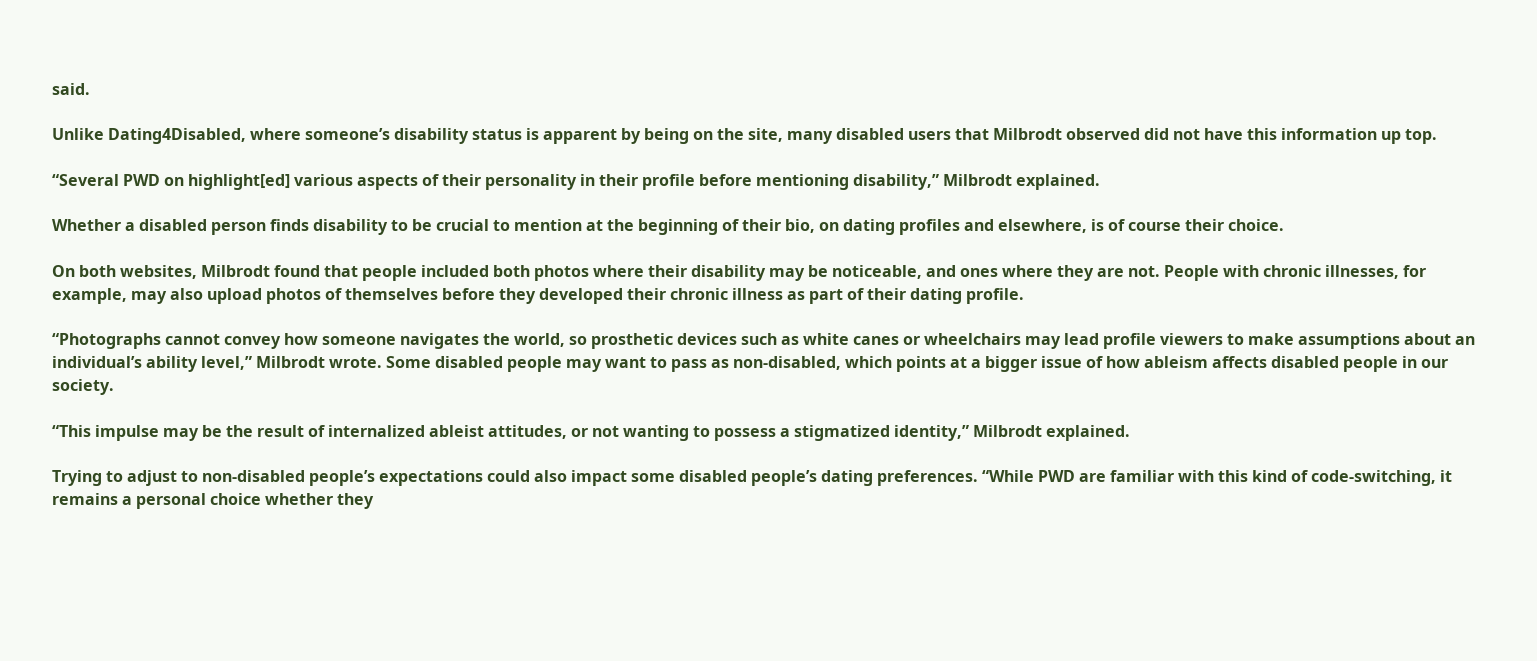said.

Unlike Dating4Disabled, where someone’s disability status is apparent by being on the site, many disabled users that Milbrodt observed did not have this information up top.

“Several PWD on highlight[ed] various aspects of their personality in their profile before mentioning disability,” Milbrodt explained.

Whether a disabled person finds disability to be crucial to mention at the beginning of their bio, on dating profiles and elsewhere, is of course their choice.

On both websites, Milbrodt found that people included both photos where their disability may be noticeable, and ones where they are not. People with chronic illnesses, for example, may also upload photos of themselves before they developed their chronic illness as part of their dating profile.

“Photographs cannot convey how someone navigates the world, so prosthetic devices such as white canes or wheelchairs may lead profile viewers to make assumptions about an individual’s ability level,” Milbrodt wrote. Some disabled people may want to pass as non-disabled, which points at a bigger issue of how ableism affects disabled people in our society.

“This impulse may be the result of internalized ableist attitudes, or not wanting to possess a stigmatized identity,” Milbrodt explained.

Trying to adjust to non-disabled people’s expectations could also impact some disabled people’s dating preferences. “While PWD are familiar with this kind of code-switching, it remains a personal choice whether they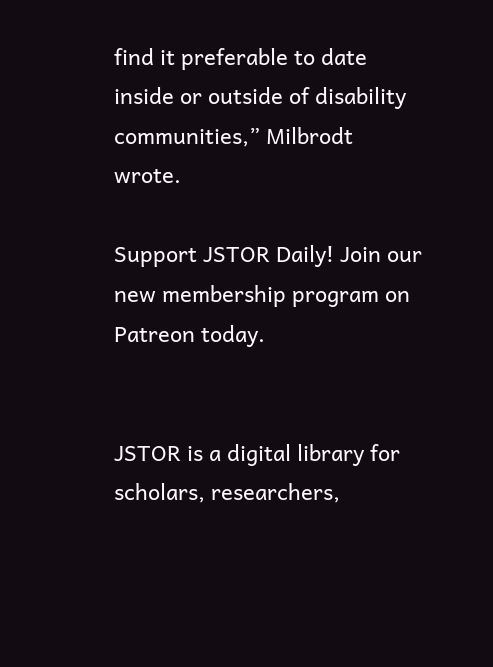find it preferable to date inside or outside of disability communities,” Milbrodt wrote.

Support JSTOR Daily! Join our new membership program on Patreon today.


JSTOR is a digital library for scholars, researchers,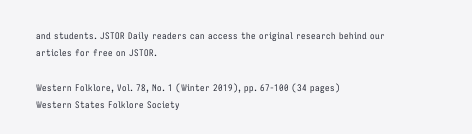and students. JSTOR Daily readers can access the original research behind our articles for free on JSTOR.

Western Folklore, Vol. 78, No. 1 (Winter 2019), pp. 67-100 (34 pages)
Western States Folklore Society